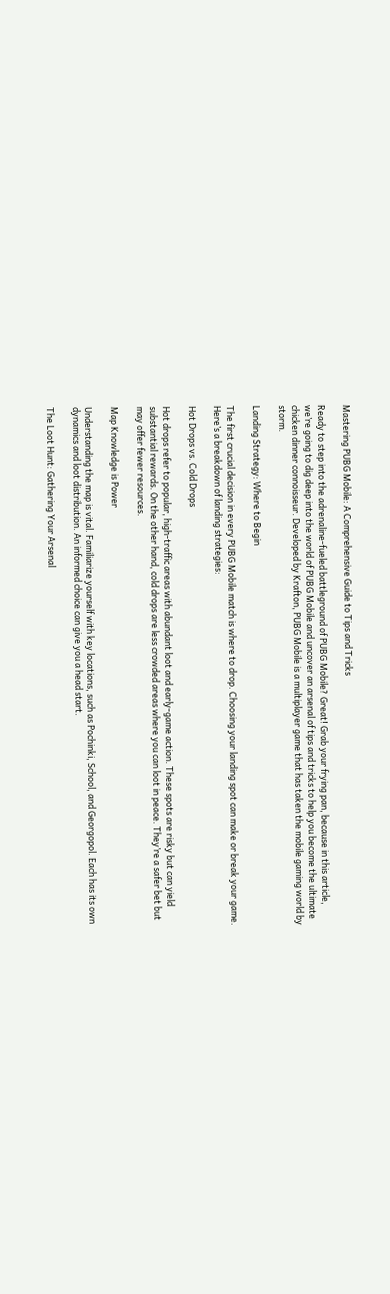Mastering PUBG Mobile: A Comprehensive Guide to Tips and Tricks

Ready to step into the adrenaline-fueled battleground of PUBG Mobile? Great! Grab your frying pan, because in this article, we’re going to dig deep into the world of PUBG Mobile and uncover an arsenal of tips and tricks to help you become the ultimate chicken dinner connoisseur. Developed by Krafton, PUBG Mobile is a multiplayer game that has taken the mobile gaming world by storm.

Landing Strategy: Where to Begin

The first crucial decision in every PUBG Mobile match is where to drop. Choosing your landing spot can make or break your game. Here’s a breakdown of landing strategies:

Hot Drops vs. Cold Drops

Hot drops refer to popular, high-traffic areas with abundant loot and early-game action. These spots are risky but can yield substantial rewards. On the other hand, cold drops are less crowded areas where you can loot in peace. They’re a safer bet but may offer fewer resources.

Map Knowledge is Power

Understanding the map is vital. Familiarize yourself with key locations, such as Pochinki, School, and Georgopol. Each has its own dynamics and loot distribution. An informed choice can give you a head start.

The Loot Hunt: Gathering Your Arsenal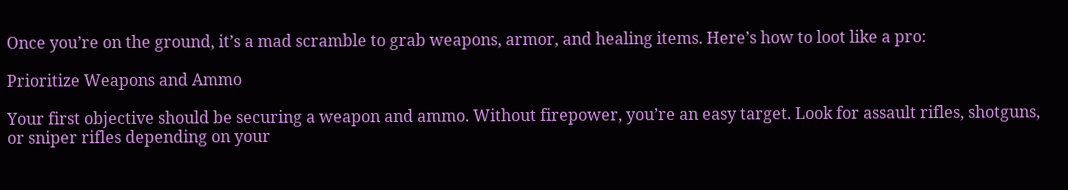Once you’re on the ground, it’s a mad scramble to grab weapons, armor, and healing items. Here’s how to loot like a pro:

Prioritize Weapons and Ammo

Your first objective should be securing a weapon and ammo. Without firepower, you’re an easy target. Look for assault rifles, shotguns, or sniper rifles depending on your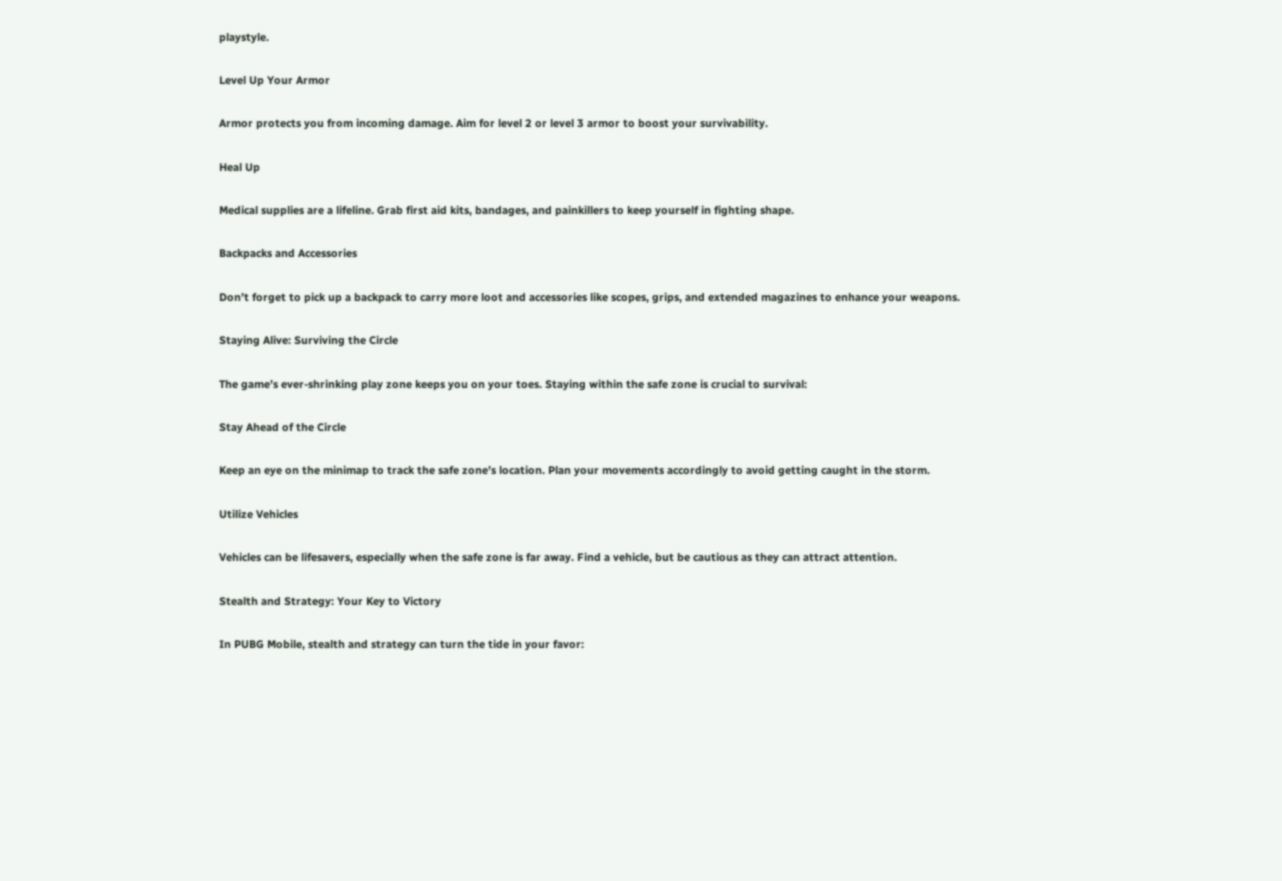playstyle.

Level Up Your Armor

Armor protects you from incoming damage. Aim for level 2 or level 3 armor to boost your survivability.

Heal Up

Medical supplies are a lifeline. Grab first aid kits, bandages, and painkillers to keep yourself in fighting shape.

Backpacks and Accessories

Don’t forget to pick up a backpack to carry more loot and accessories like scopes, grips, and extended magazines to enhance your weapons.

Staying Alive: Surviving the Circle

The game’s ever-shrinking play zone keeps you on your toes. Staying within the safe zone is crucial to survival:

Stay Ahead of the Circle

Keep an eye on the minimap to track the safe zone’s location. Plan your movements accordingly to avoid getting caught in the storm.

Utilize Vehicles

Vehicles can be lifesavers, especially when the safe zone is far away. Find a vehicle, but be cautious as they can attract attention.

Stealth and Strategy: Your Key to Victory

In PUBG Mobile, stealth and strategy can turn the tide in your favor: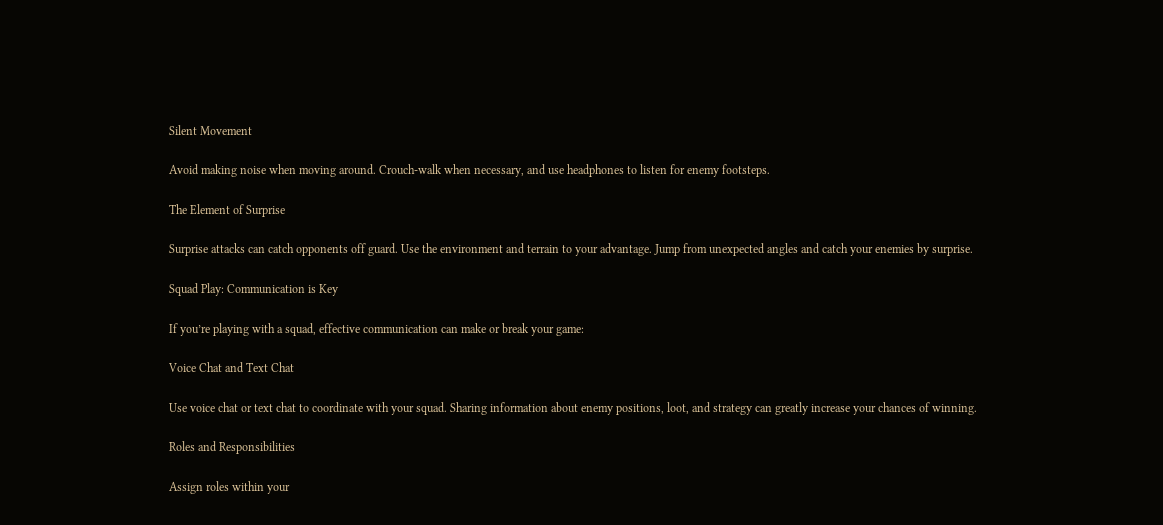Silent Movement

Avoid making noise when moving around. Crouch-walk when necessary, and use headphones to listen for enemy footsteps.

The Element of Surprise

Surprise attacks can catch opponents off guard. Use the environment and terrain to your advantage. Jump from unexpected angles and catch your enemies by surprise.

Squad Play: Communication is Key

If you’re playing with a squad, effective communication can make or break your game:

Voice Chat and Text Chat

Use voice chat or text chat to coordinate with your squad. Sharing information about enemy positions, loot, and strategy can greatly increase your chances of winning.

Roles and Responsibilities

Assign roles within your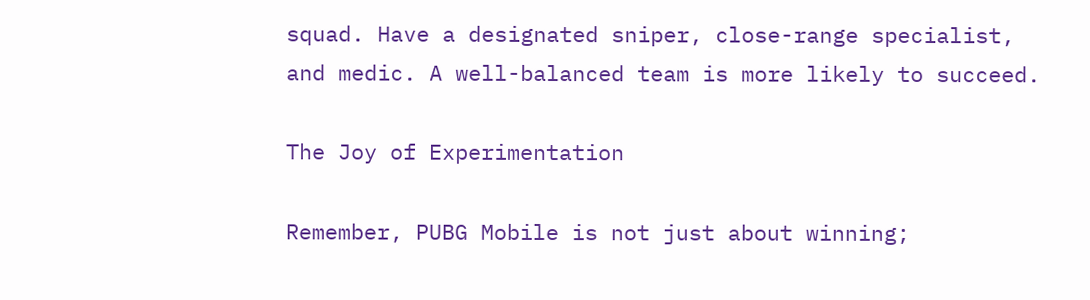squad. Have a designated sniper, close-range specialist, and medic. A well-balanced team is more likely to succeed.

The Joy of Experimentation

Remember, PUBG Mobile is not just about winning;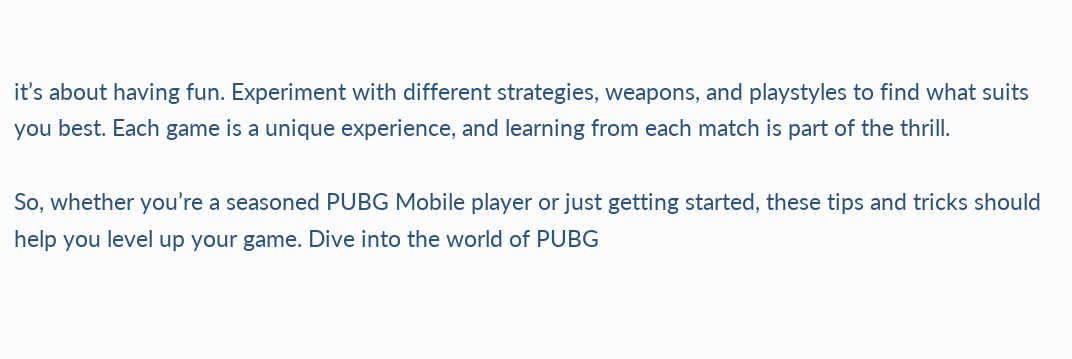it’s about having fun. Experiment with different strategies, weapons, and playstyles to find what suits you best. Each game is a unique experience, and learning from each match is part of the thrill.

So, whether you’re a seasoned PUBG Mobile player or just getting started, these tips and tricks should help you level up your game. Dive into the world of PUBG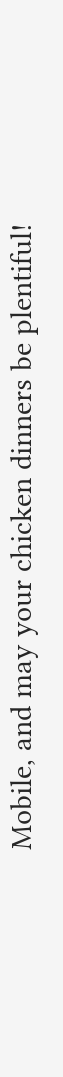Mobile, and may your chicken dinners be plentiful!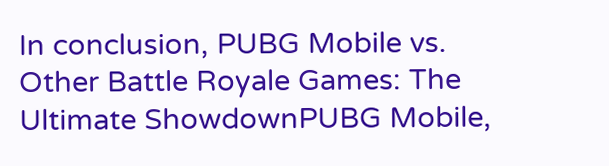In conclusion, PUBG Mobile vs. Other Battle Royale Games: The Ultimate ShowdownPUBG Mobile,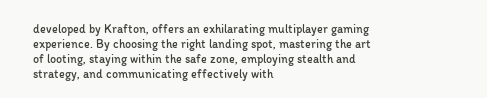developed by Krafton, offers an exhilarating multiplayer gaming experience. By choosing the right landing spot, mastering the art of looting, staying within the safe zone, employing stealth and strategy, and communicating effectively with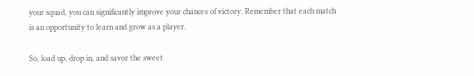your squad, you can significantly improve your chances of victory. Remember that each match is an opportunity to learn and grow as a player.

So, load up, drop in, and savor the sweet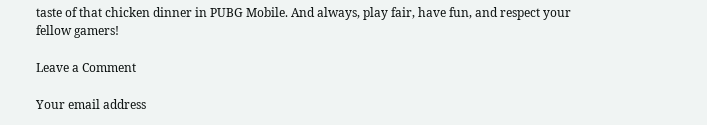taste of that chicken dinner in PUBG Mobile. And always, play fair, have fun, and respect your fellow gamers!

Leave a Comment

Your email address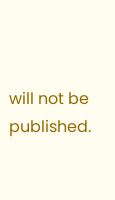will not be published.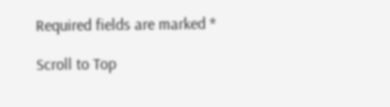Required fields are marked *

Scroll to Top